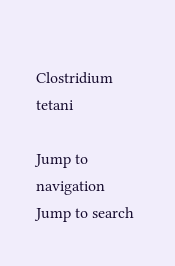Clostridium tetani

Jump to navigation Jump to search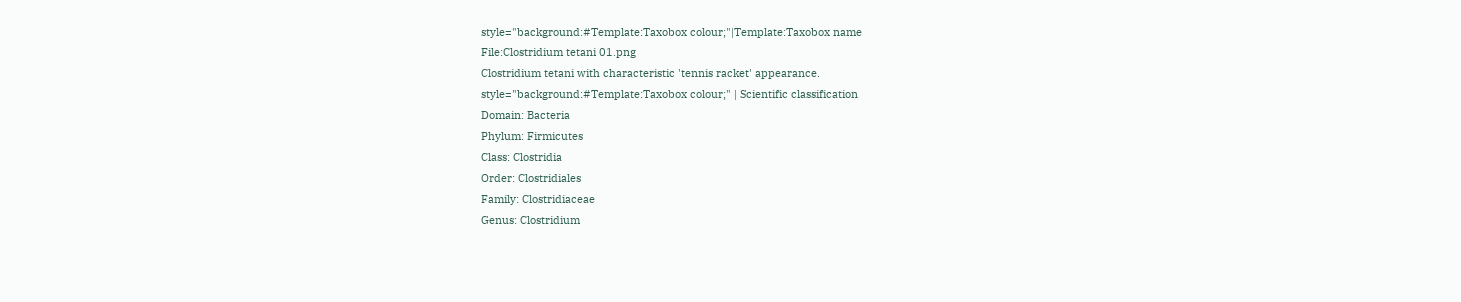style="background:#Template:Taxobox colour;"|Template:Taxobox name
File:Clostridium tetani 01.png
Clostridium tetani with characteristic 'tennis racket' appearance.
style="background:#Template:Taxobox colour;" | Scientific classification
Domain: Bacteria
Phylum: Firmicutes
Class: Clostridia
Order: Clostridiales
Family: Clostridiaceae
Genus: Clostridium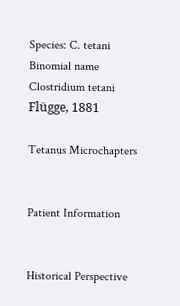Species: C. tetani
Binomial name
Clostridium tetani
Flügge, 1881

Tetanus Microchapters


Patient Information


Historical Perspective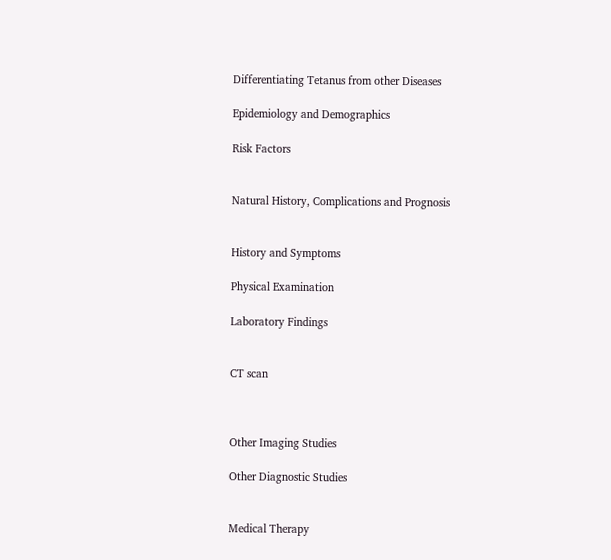Differentiating Tetanus from other Diseases

Epidemiology and Demographics

Risk Factors


Natural History, Complications and Prognosis


History and Symptoms

Physical Examination

Laboratory Findings


CT scan



Other Imaging Studies

Other Diagnostic Studies


Medical Therapy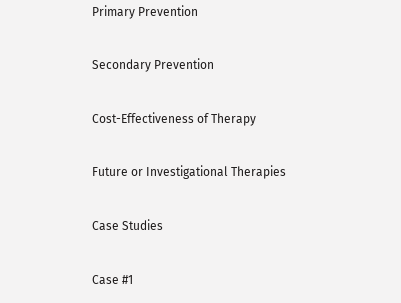Primary Prevention

Secondary Prevention

Cost-Effectiveness of Therapy

Future or Investigational Therapies

Case Studies

Case #1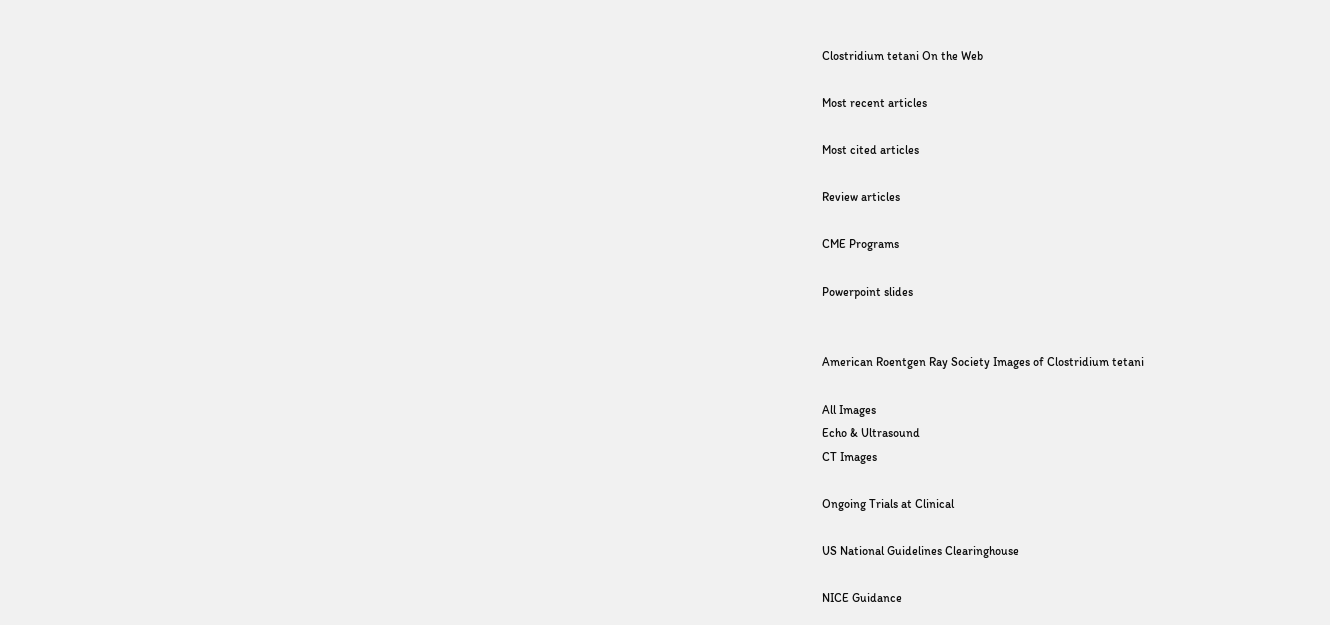Clostridium tetani On the Web

Most recent articles

Most cited articles

Review articles

CME Programs

Powerpoint slides


American Roentgen Ray Society Images of Clostridium tetani

All Images
Echo & Ultrasound
CT Images

Ongoing Trials at Clinical

US National Guidelines Clearinghouse

NICE Guidance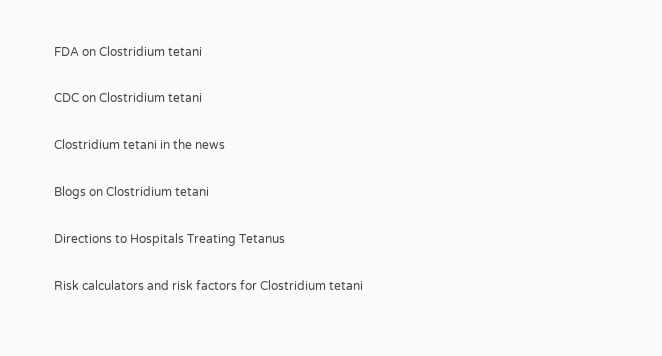FDA on Clostridium tetani

CDC on Clostridium tetani

Clostridium tetani in the news

Blogs on Clostridium tetani

Directions to Hospitals Treating Tetanus

Risk calculators and risk factors for Clostridium tetani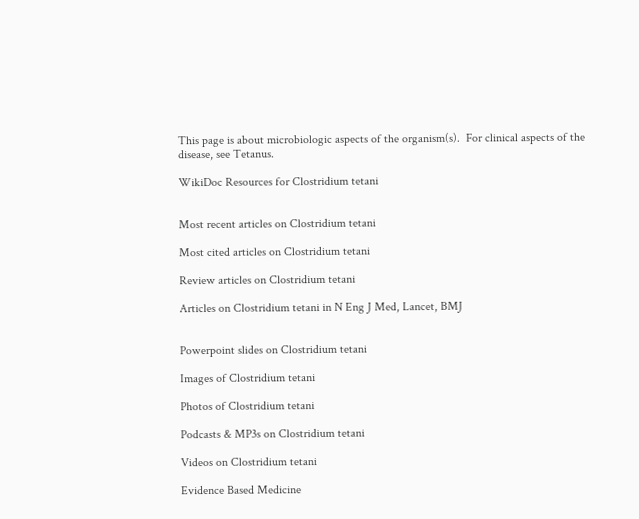This page is about microbiologic aspects of the organism(s).  For clinical aspects of the disease, see Tetanus.

WikiDoc Resources for Clostridium tetani


Most recent articles on Clostridium tetani

Most cited articles on Clostridium tetani

Review articles on Clostridium tetani

Articles on Clostridium tetani in N Eng J Med, Lancet, BMJ


Powerpoint slides on Clostridium tetani

Images of Clostridium tetani

Photos of Clostridium tetani

Podcasts & MP3s on Clostridium tetani

Videos on Clostridium tetani

Evidence Based Medicine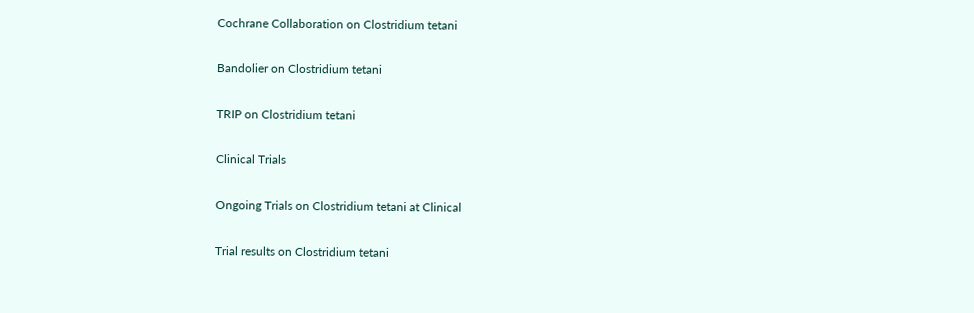Cochrane Collaboration on Clostridium tetani

Bandolier on Clostridium tetani

TRIP on Clostridium tetani

Clinical Trials

Ongoing Trials on Clostridium tetani at Clinical

Trial results on Clostridium tetani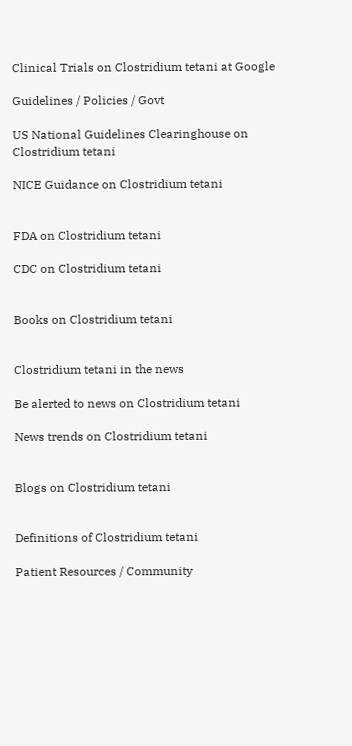Clinical Trials on Clostridium tetani at Google

Guidelines / Policies / Govt

US National Guidelines Clearinghouse on Clostridium tetani

NICE Guidance on Clostridium tetani


FDA on Clostridium tetani

CDC on Clostridium tetani


Books on Clostridium tetani


Clostridium tetani in the news

Be alerted to news on Clostridium tetani

News trends on Clostridium tetani


Blogs on Clostridium tetani


Definitions of Clostridium tetani

Patient Resources / Community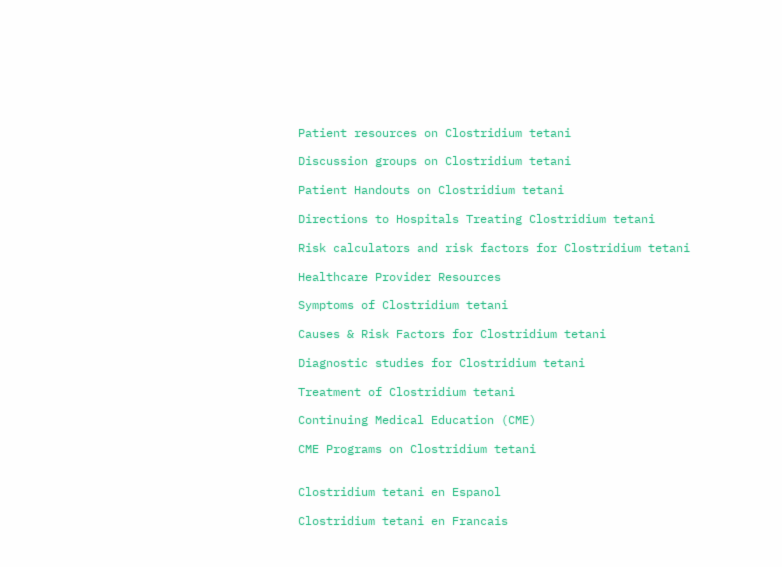Patient resources on Clostridium tetani

Discussion groups on Clostridium tetani

Patient Handouts on Clostridium tetani

Directions to Hospitals Treating Clostridium tetani

Risk calculators and risk factors for Clostridium tetani

Healthcare Provider Resources

Symptoms of Clostridium tetani

Causes & Risk Factors for Clostridium tetani

Diagnostic studies for Clostridium tetani

Treatment of Clostridium tetani

Continuing Medical Education (CME)

CME Programs on Clostridium tetani


Clostridium tetani en Espanol

Clostridium tetani en Francais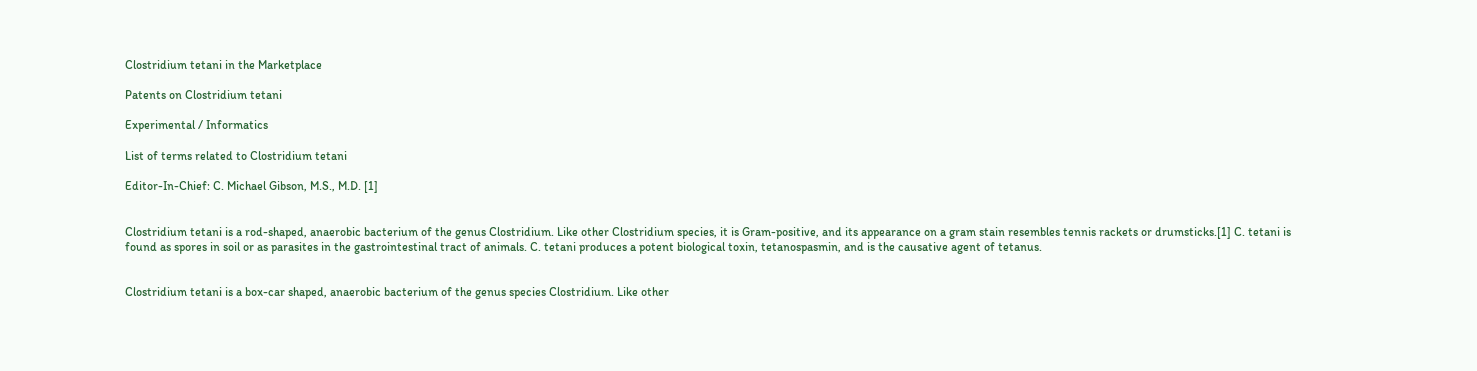Clostridium tetani in the Marketplace

Patents on Clostridium tetani

Experimental / Informatics

List of terms related to Clostridium tetani

Editor-In-Chief: C. Michael Gibson, M.S., M.D. [1]


Clostridium tetani is a rod-shaped, anaerobic bacterium of the genus Clostridium. Like other Clostridium species, it is Gram-positive, and its appearance on a gram stain resembles tennis rackets or drumsticks.[1] C. tetani is found as spores in soil or as parasites in the gastrointestinal tract of animals. C. tetani produces a potent biological toxin, tetanospasmin, and is the causative agent of tetanus.


Clostridium tetani is a box-car shaped, anaerobic bacterium of the genus species Clostridium. Like other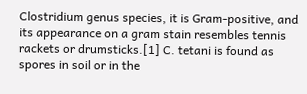Clostridium genus species, it is Gram-positive, and its appearance on a gram stain resembles tennis rackets or drumsticks.[1] C. tetani is found as spores in soil or in the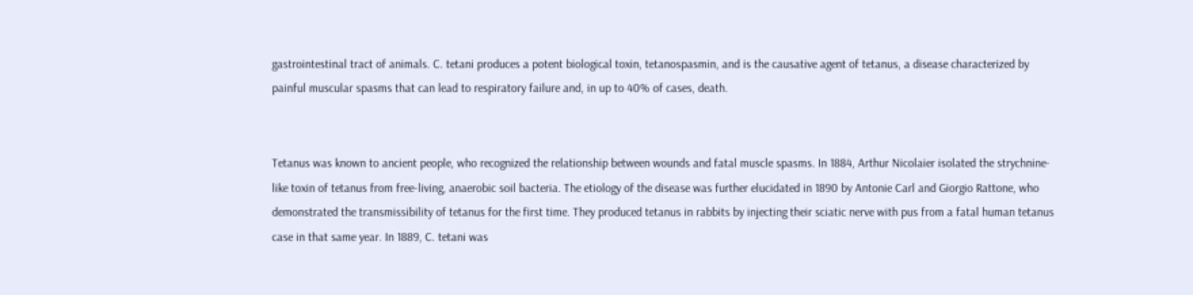gastrointestinal tract of animals. C. tetani produces a potent biological toxin, tetanospasmin, and is the causative agent of tetanus, a disease characterized by painful muscular spasms that can lead to respiratory failure and, in up to 40% of cases, death.


Tetanus was known to ancient people, who recognized the relationship between wounds and fatal muscle spasms. In 1884, Arthur Nicolaier isolated the strychnine-like toxin of tetanus from free-living, anaerobic soil bacteria. The etiology of the disease was further elucidated in 1890 by Antonie Carl and Giorgio Rattone, who demonstrated the transmissibility of tetanus for the first time. They produced tetanus in rabbits by injecting their sciatic nerve with pus from a fatal human tetanus case in that same year. In 1889, C. tetani was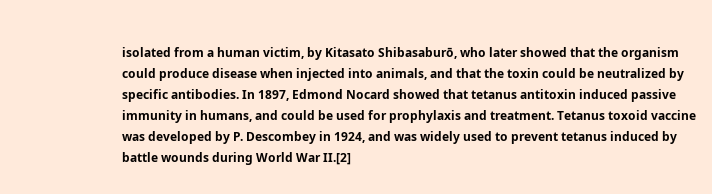isolated from a human victim, by Kitasato Shibasaburō, who later showed that the organism could produce disease when injected into animals, and that the toxin could be neutralized by specific antibodies. In 1897, Edmond Nocard showed that tetanus antitoxin induced passive immunity in humans, and could be used for prophylaxis and treatment. Tetanus toxoid vaccine was developed by P. Descombey in 1924, and was widely used to prevent tetanus induced by battle wounds during World War II.[2]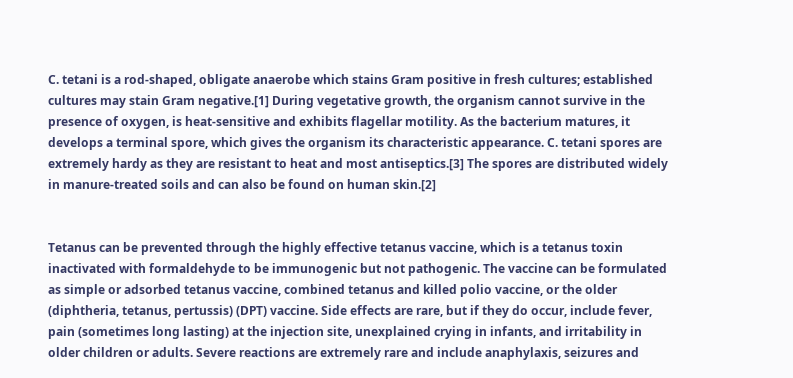C. tetani is a rod-shaped, obligate anaerobe which stains Gram positive in fresh cultures; established cultures may stain Gram negative.[1] During vegetative growth, the organism cannot survive in the presence of oxygen, is heat-sensitive and exhibits flagellar motility. As the bacterium matures, it develops a terminal spore, which gives the organism its characteristic appearance. C. tetani spores are extremely hardy as they are resistant to heat and most antiseptics.[3] The spores are distributed widely in manure-treated soils and can also be found on human skin.[2]


Tetanus can be prevented through the highly effective tetanus vaccine, which is a tetanus toxin inactivated with formaldehyde to be immunogenic but not pathogenic. The vaccine can be formulated as simple or adsorbed tetanus vaccine, combined tetanus and killed polio vaccine, or the older (diphtheria, tetanus, pertussis) (DPT) vaccine. Side effects are rare, but if they do occur, include fever, pain (sometimes long lasting) at the injection site, unexplained crying in infants, and irritability in older children or adults. Severe reactions are extremely rare and include anaphylaxis, seizures and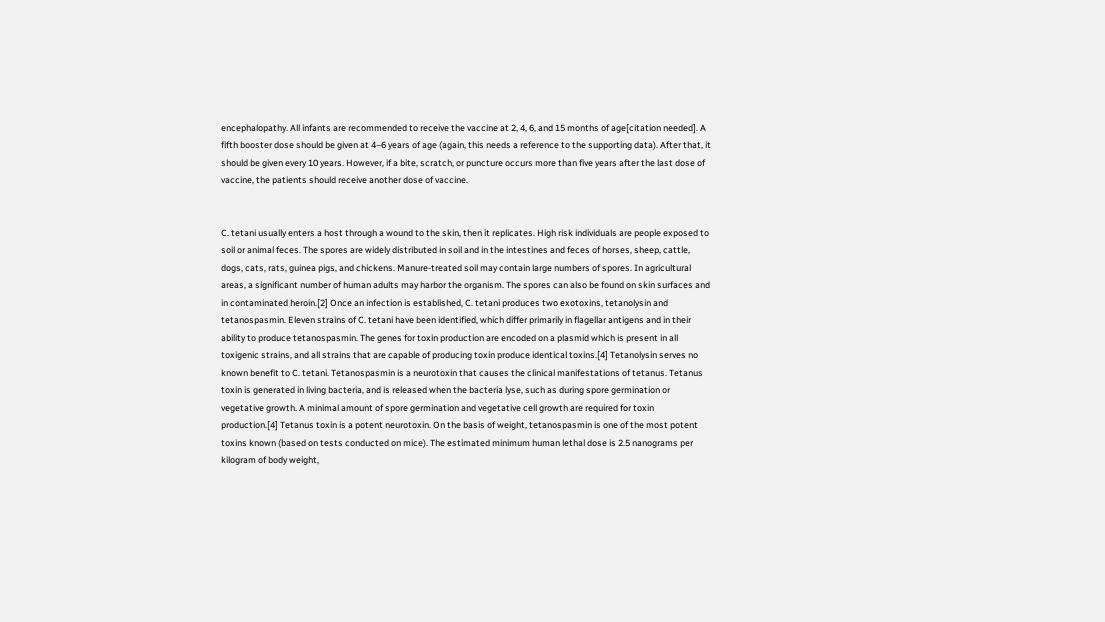encephalopathy. All infants are recommended to receive the vaccine at 2, 4, 6, and 15 months of age[citation needed]. A fifth booster dose should be given at 4–6 years of age (again, this needs a reference to the supporting data). After that, it should be given every 10 years. However, if a bite, scratch, or puncture occurs more than five years after the last dose of vaccine, the patients should receive another dose of vaccine.


C. tetani usually enters a host through a wound to the skin, then it replicates. High risk individuals are people exposed to soil or animal feces. The spores are widely distributed in soil and in the intestines and feces of horses, sheep, cattle, dogs, cats, rats, guinea pigs, and chickens. Manure-treated soil may contain large numbers of spores. In agricultural areas, a significant number of human adults may harbor the organism. The spores can also be found on skin surfaces and in contaminated heroin.[2] Once an infection is established, C. tetani produces two exotoxins, tetanolysin and tetanospasmin. Eleven strains of C. tetani have been identified, which differ primarily in flagellar antigens and in their ability to produce tetanospasmin. The genes for toxin production are encoded on a plasmid which is present in all toxigenic strains, and all strains that are capable of producing toxin produce identical toxins.[4] Tetanolysin serves no known benefit to C. tetani. Tetanospasmin is a neurotoxin that causes the clinical manifestations of tetanus. Tetanus toxin is generated in living bacteria, and is released when the bacteria lyse, such as during spore germination or vegetative growth. A minimal amount of spore germination and vegetative cell growth are required for toxin production.[4] Tetanus toxin is a potent neurotoxin. On the basis of weight, tetanospasmin is one of the most potent toxins known (based on tests conducted on mice). The estimated minimum human lethal dose is 2.5 nanograms per kilogram of body weight,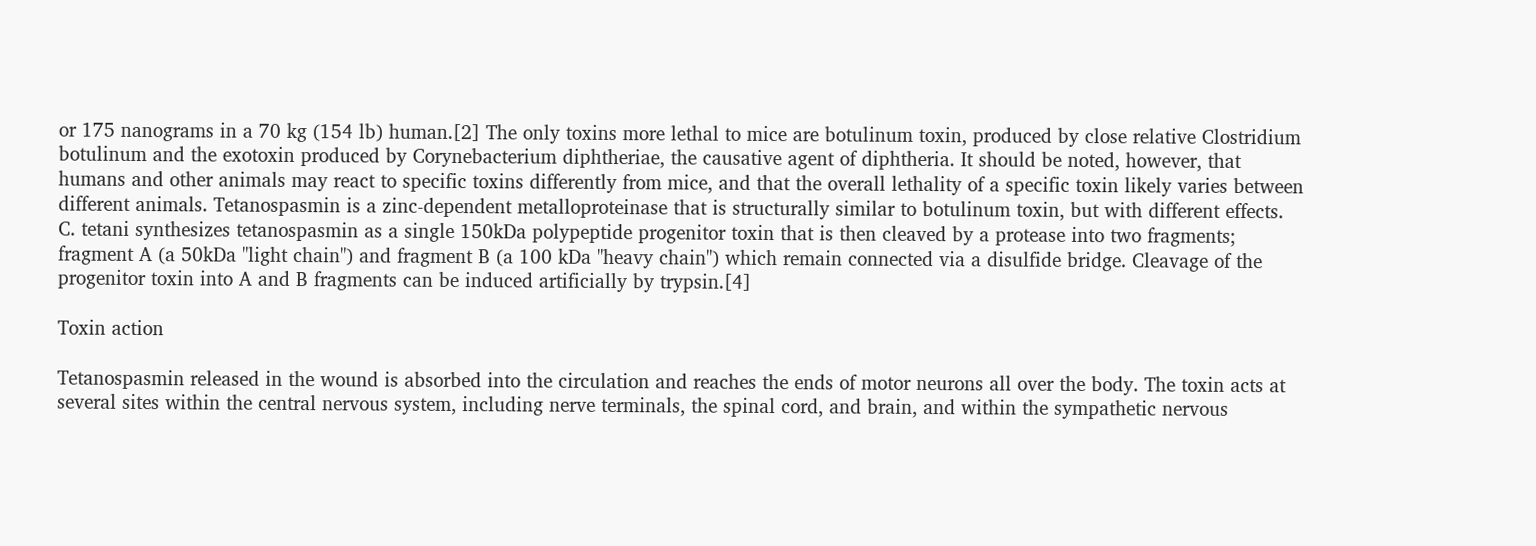or 175 nanograms in a 70 kg (154 lb) human.[2] The only toxins more lethal to mice are botulinum toxin, produced by close relative Clostridium botulinum and the exotoxin produced by Corynebacterium diphtheriae, the causative agent of diphtheria. It should be noted, however, that humans and other animals may react to specific toxins differently from mice, and that the overall lethality of a specific toxin likely varies between different animals. Tetanospasmin is a zinc-dependent metalloproteinase that is structurally similar to botulinum toxin, but with different effects. C. tetani synthesizes tetanospasmin as a single 150kDa polypeptide progenitor toxin that is then cleaved by a protease into two fragments; fragment A (a 50kDa "light chain") and fragment B (a 100 kDa "heavy chain") which remain connected via a disulfide bridge. Cleavage of the progenitor toxin into A and B fragments can be induced artificially by trypsin.[4]

Toxin action

Tetanospasmin released in the wound is absorbed into the circulation and reaches the ends of motor neurons all over the body. The toxin acts at several sites within the central nervous system, including nerve terminals, the spinal cord, and brain, and within the sympathetic nervous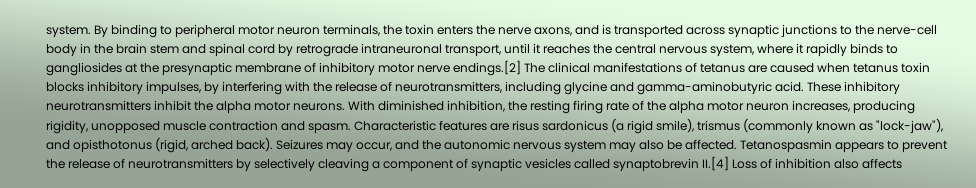system. By binding to peripheral motor neuron terminals, the toxin enters the nerve axons, and is transported across synaptic junctions to the nerve-cell body in the brain stem and spinal cord by retrograde intraneuronal transport, until it reaches the central nervous system, where it rapidly binds to gangliosides at the presynaptic membrane of inhibitory motor nerve endings.[2] The clinical manifestations of tetanus are caused when tetanus toxin blocks inhibitory impulses, by interfering with the release of neurotransmitters, including glycine and gamma-aminobutyric acid. These inhibitory neurotransmitters inhibit the alpha motor neurons. With diminished inhibition, the resting firing rate of the alpha motor neuron increases, producing rigidity, unopposed muscle contraction and spasm. Characteristic features are risus sardonicus (a rigid smile), trismus (commonly known as "lock-jaw"), and opisthotonus (rigid, arched back). Seizures may occur, and the autonomic nervous system may also be affected. Tetanospasmin appears to prevent the release of neurotransmitters by selectively cleaving a component of synaptic vesicles called synaptobrevin II.[4] Loss of inhibition also affects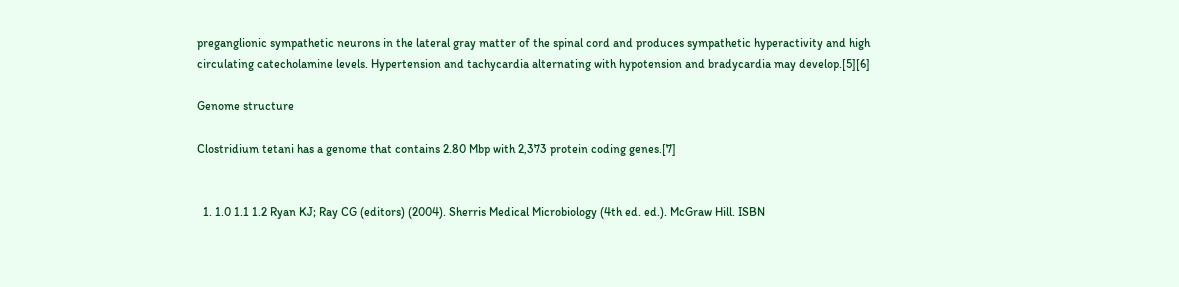preganglionic sympathetic neurons in the lateral gray matter of the spinal cord and produces sympathetic hyperactivity and high circulating catecholamine levels. Hypertension and tachycardia alternating with hypotension and bradycardia may develop.[5][6]

Genome structure

Clostridium tetani has a genome that contains 2.80 Mbp with 2,373 protein coding genes.[7]


  1. 1.0 1.1 1.2 Ryan KJ; Ray CG (editors) (2004). Sherris Medical Microbiology (4th ed. ed.). McGraw Hill. ISBN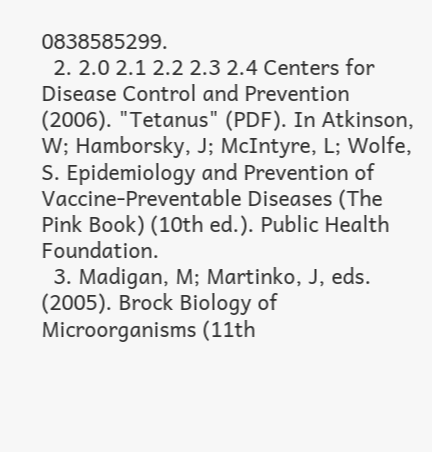0838585299.
  2. 2.0 2.1 2.2 2.3 2.4 Centers for Disease Control and Prevention (2006). "Tetanus" (PDF). In Atkinson, W; Hamborsky, J; McIntyre, L; Wolfe, S. Epidemiology and Prevention of Vaccine-Preventable Diseases (The Pink Book) (10th ed.). Public Health Foundation.
  3. Madigan, M; Martinko, J, eds. (2005). Brock Biology of Microorganisms (11th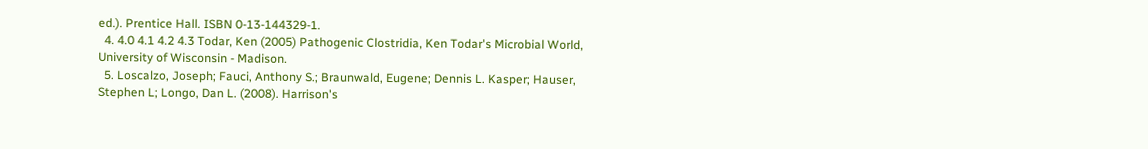ed.). Prentice Hall. ISBN 0-13-144329-1.
  4. 4.0 4.1 4.2 4.3 Todar, Ken (2005) Pathogenic Clostridia, Ken Todar's Microbial World, University of Wisconsin - Madison.
  5. Loscalzo, Joseph; Fauci, Anthony S.; Braunwald, Eugene; Dennis L. Kasper; Hauser, Stephen L; Longo, Dan L. (2008). Harrison's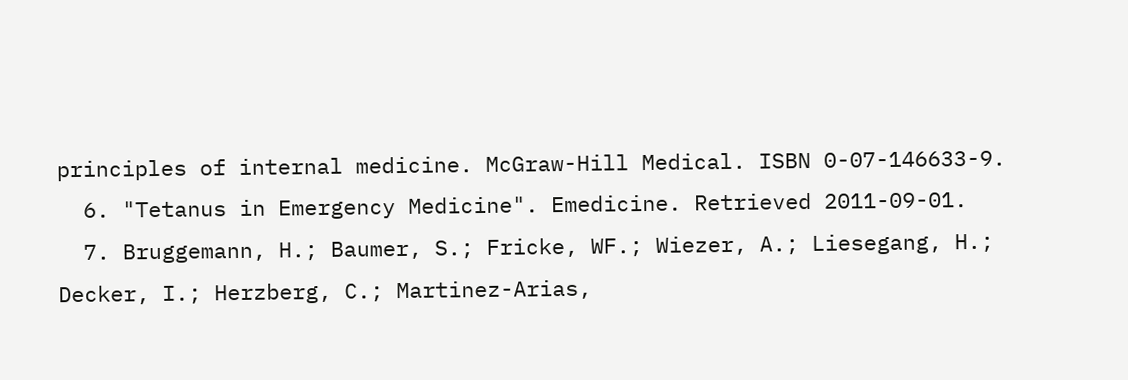principles of internal medicine. McGraw-Hill Medical. ISBN 0-07-146633-9.
  6. "Tetanus in Emergency Medicine". Emedicine. Retrieved 2011-09-01.
  7. Bruggemann, H.; Baumer, S.; Fricke, WF.; Wiezer, A.; Liesegang, H.; Decker, I.; Herzberg, C.; Martinez-Arias,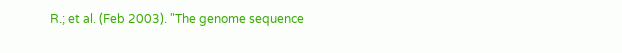R.; et al. (Feb 2003). "The genome sequence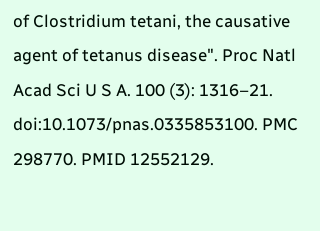of Clostridium tetani, the causative agent of tetanus disease". Proc Natl Acad Sci U S A. 100 (3): 1316–21. doi:10.1073/pnas.0335853100. PMC 298770. PMID 12552129.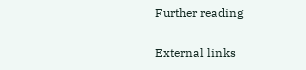Further reading

External links